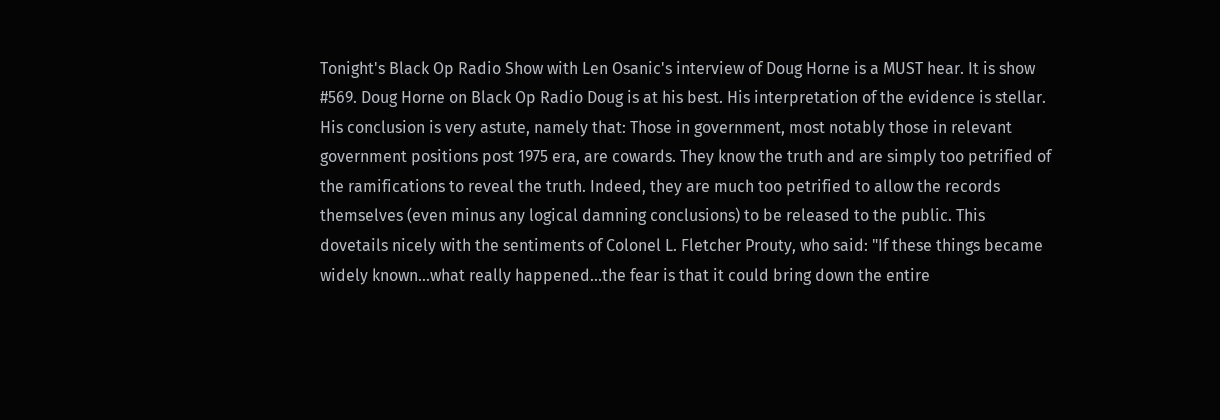Tonight's Black Op Radio Show with Len Osanic's interview of Doug Horne is a MUST hear. It is show #569. Doug Horne on Black Op Radio Doug is at his best. His interpretation of the evidence is stellar. His conclusion is very astute, namely that: Those in government, most notably those in relevant government positions post 1975 era, are cowards. They know the truth and are simply too petrified of the ramifications to reveal the truth. Indeed, they are much too petrified to allow the records themselves (even minus any logical damning conclusions) to be released to the public. This dovetails nicely with the sentiments of Colonel L. Fletcher Prouty, who said: "If these things became widely known...what really happened...the fear is that it could bring down the entire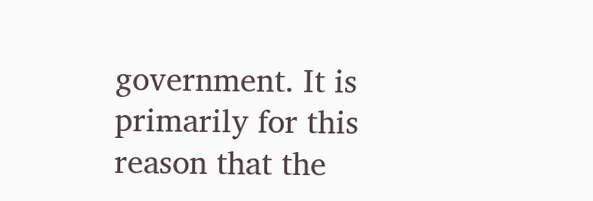government. It is primarily for this reason that the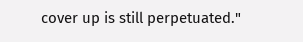cover up is still perpetuated."